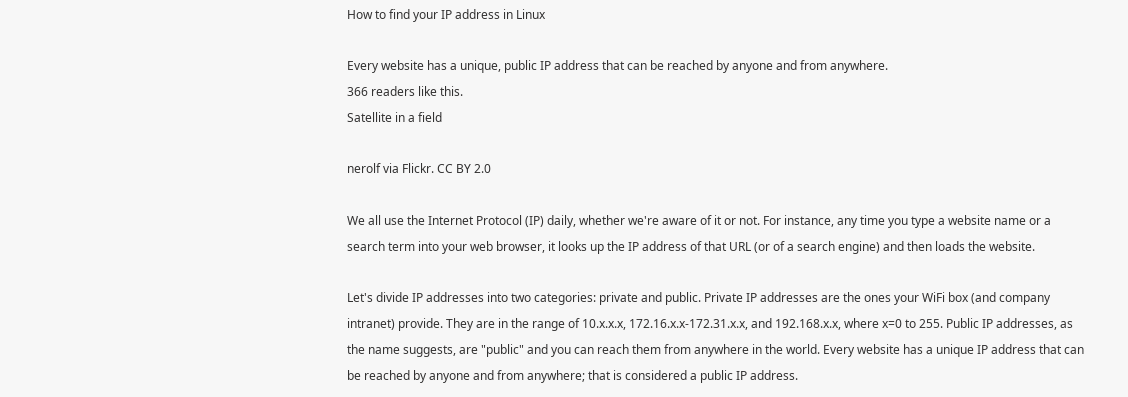How to find your IP address in Linux

Every website has a unique, public IP address that can be reached by anyone and from anywhere.
366 readers like this.
Satellite in a field

nerolf via Flickr. CC BY 2.0

We all use the Internet Protocol (IP) daily, whether we're aware of it or not. For instance, any time you type a website name or a search term into your web browser, it looks up the IP address of that URL (or of a search engine) and then loads the website.

Let's divide IP addresses into two categories: private and public. Private IP addresses are the ones your WiFi box (and company intranet) provide. They are in the range of 10.x.x.x, 172.16.x.x-172.31.x.x, and 192.168.x.x, where x=0 to 255. Public IP addresses, as the name suggests, are "public" and you can reach them from anywhere in the world. Every website has a unique IP address that can be reached by anyone and from anywhere; that is considered a public IP address.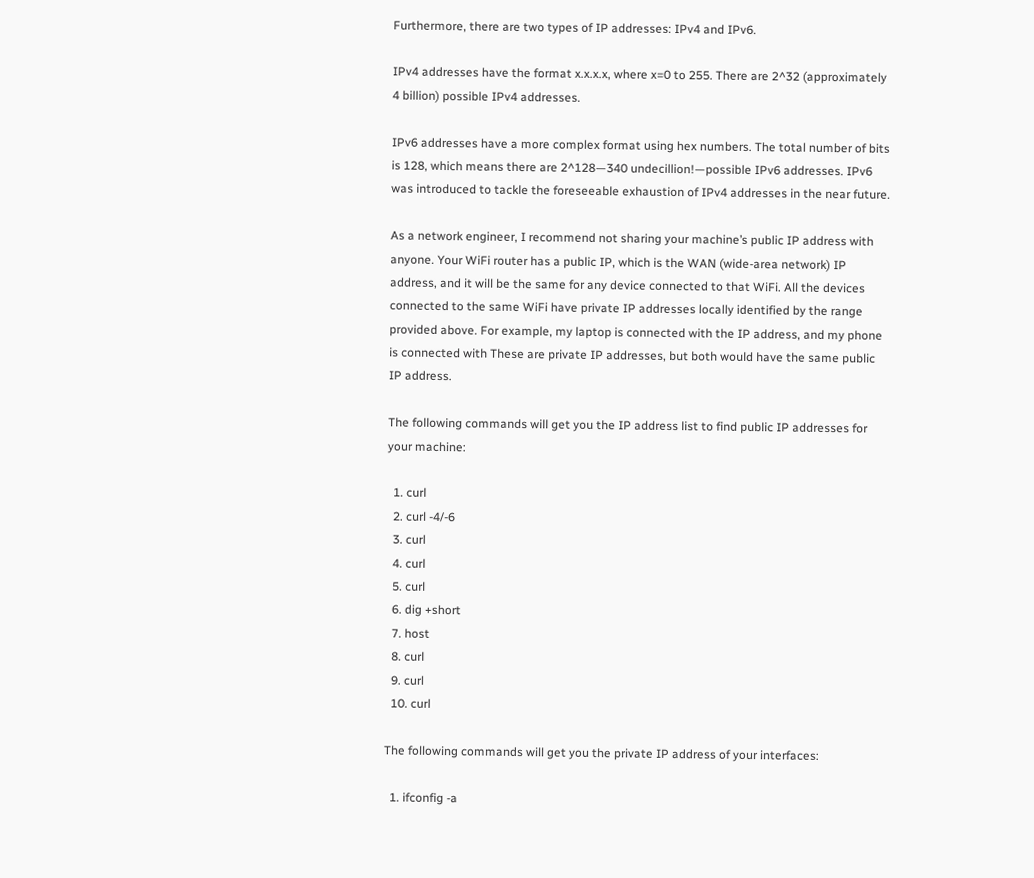Furthermore, there are two types of IP addresses: IPv4 and IPv6.

IPv4 addresses have the format x.x.x.x, where x=0 to 255. There are 2^32 (approximately 4 billion) possible IPv4 addresses.

IPv6 addresses have a more complex format using hex numbers. The total number of bits is 128, which means there are 2^128—340 undecillion!—possible IPv6 addresses. IPv6 was introduced to tackle the foreseeable exhaustion of IPv4 addresses in the near future.

As a network engineer, I recommend not sharing your machine’s public IP address with anyone. Your WiFi router has a public IP, which is the WAN (wide-area network) IP address, and it will be the same for any device connected to that WiFi. All the devices connected to the same WiFi have private IP addresses locally identified by the range provided above. For example, my laptop is connected with the IP address, and my phone is connected with These are private IP addresses, but both would have the same public IP address.

The following commands will get you the IP address list to find public IP addresses for your machine:

  1. curl
  2. curl -4/-6
  3. curl
  4. curl
  5. curl
  6. dig +short
  7. host
  8. curl
  9. curl
  10. curl

The following commands will get you the private IP address of your interfaces:

  1. ifconfig -a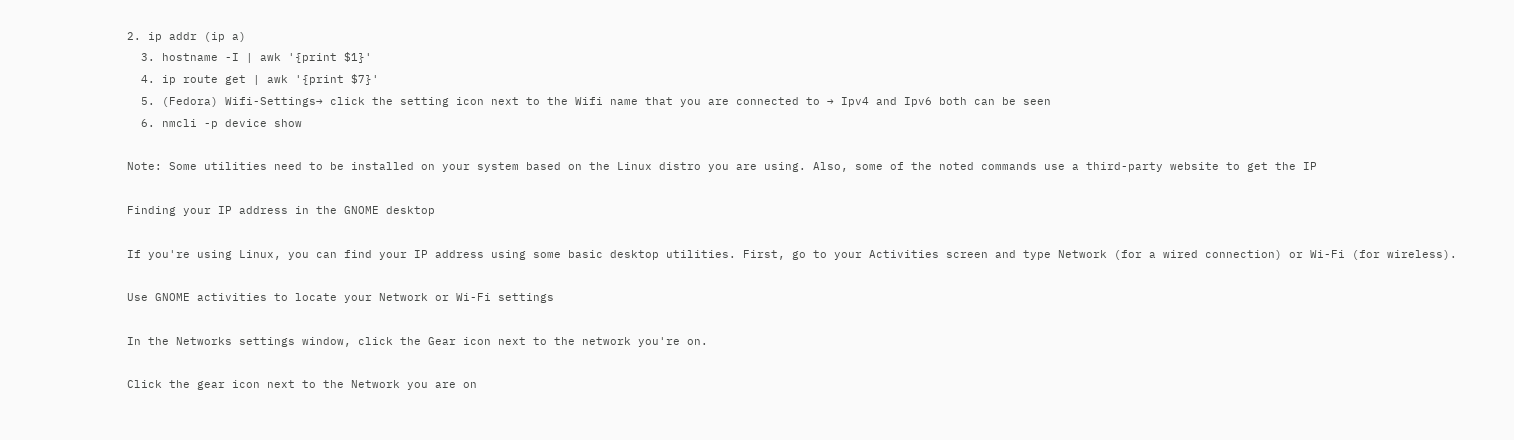2. ip addr (ip a)
  3. hostname -I | awk '{print $1}'
  4. ip route get | awk '{print $7}'
  5. (Fedora) Wifi-Settings→ click the setting icon next to the Wifi name that you are connected to → Ipv4 and Ipv6 both can be seen
  6. nmcli -p device show

Note: Some utilities need to be installed on your system based on the Linux distro you are using. Also, some of the noted commands use a third-party website to get the IP

Finding your IP address in the GNOME desktop

If you're using Linux, you can find your IP address using some basic desktop utilities. First, go to your Activities screen and type Network (for a wired connection) or Wi-Fi (for wireless).

Use GNOME activities to locate your Network or Wi-Fi settings

In the Networks settings window, click the Gear icon next to the network you're on.

Click the gear icon next to the Network you are on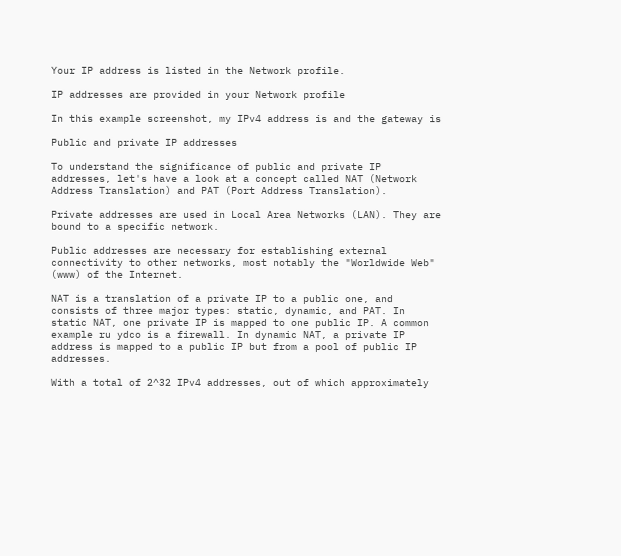Your IP address is listed in the Network profile.

IP addresses are provided in your Network profile

In this example screenshot, my IPv4 address is and the gateway is

Public and private IP addresses

To understand the significance of public and private IP addresses, let's have a look at a concept called NAT (Network Address Translation) and PAT (Port Address Translation).

Private addresses are used in Local Area Networks (LAN). They are bound to a specific network.

Public addresses are necessary for establishing external connectivity to other networks, most notably the "Worldwide Web" (www) of the Internet.

NAT is a translation of a private IP to a public one, and consists of three major types: static, dynamic, and PAT. In static NAT, one private IP is mapped to one public IP. A common example ru ydco is a firewall. In dynamic NAT, a private IP address is mapped to a public IP but from a pool of public IP addresses.

With a total of 2^32 IPv4 addresses, out of which approximately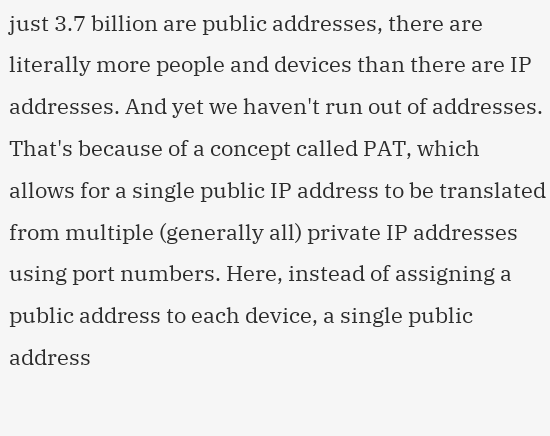just 3.7 billion are public addresses, there are literally more people and devices than there are IP addresses. And yet we haven't run out of addresses. That's because of a concept called PAT, which allows for a single public IP address to be translated from multiple (generally all) private IP addresses using port numbers. Here, instead of assigning a public address to each device, a single public address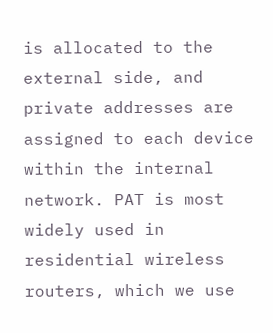is allocated to the external side, and private addresses are assigned to each device within the internal network. PAT is most widely used in residential wireless routers, which we use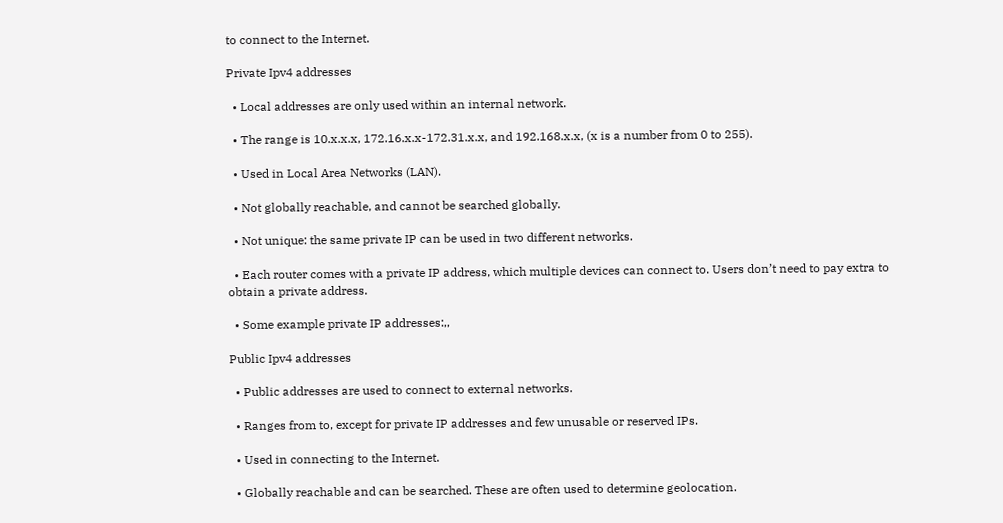to connect to the Internet.

Private Ipv4 addresses

  • Local addresses are only used within an internal network.

  • The range is 10.x.x.x, 172.16.x.x-172.31.x.x, and 192.168.x.x, (x is a number from 0 to 255).

  • Used in Local Area Networks (LAN).

  • Not globally reachable, and cannot be searched globally.

  • Not unique: the same private IP can be used in two different networks.

  • Each router comes with a private IP address, which multiple devices can connect to. Users don’t need to pay extra to obtain a private address.

  • Some example private IP addresses:,,

Public Ipv4 addresses

  • Public addresses are used to connect to external networks.

  • Ranges from to, except for private IP addresses and few unusable or reserved IPs.

  • Used in connecting to the Internet.

  • Globally reachable and can be searched. These are often used to determine geolocation.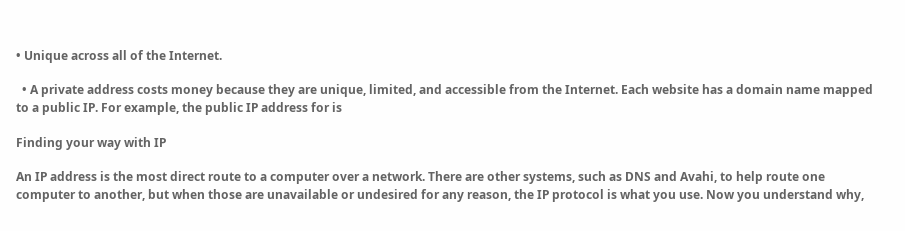• Unique across all of the Internet.

  • A private address costs money because they are unique, limited, and accessible from the Internet. Each website has a domain name mapped to a public IP. For example, the public IP address for is

Finding your way with IP

An IP address is the most direct route to a computer over a network. There are other systems, such as DNS and Avahi, to help route one computer to another, but when those are unavailable or undesired for any reason, the IP protocol is what you use. Now you understand why,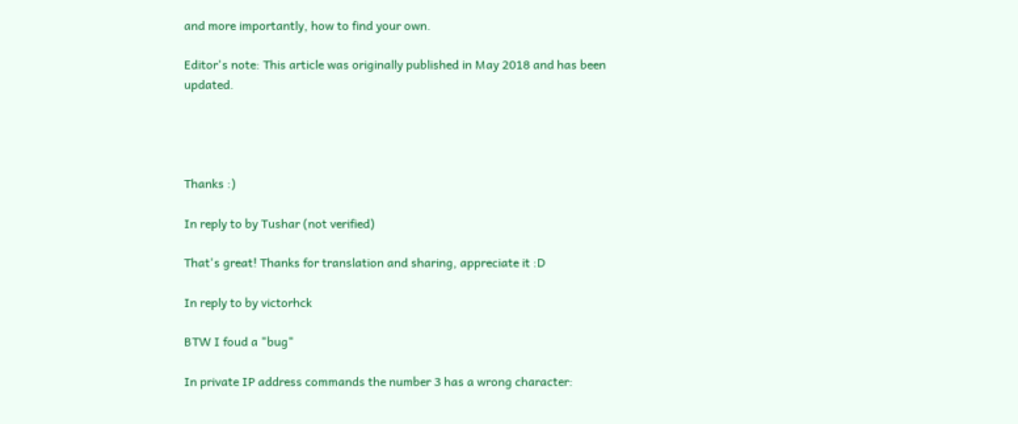and more importantly, how to find your own.

Editor's note: This article was originally published in May 2018 and has been updated.




Thanks :)

In reply to by Tushar (not verified)

That's great! Thanks for translation and sharing, appreciate it :D

In reply to by victorhck

BTW I foud a "bug"

In private IP address commands the number 3 has a wrong character: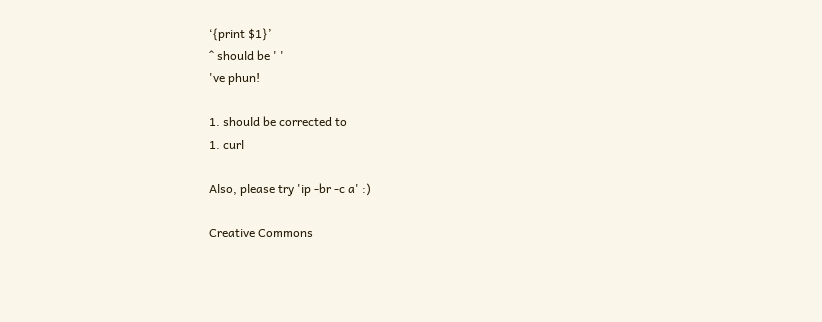‘{print $1}’
^ should be ' '
've phun!

1. should be corrected to
1. curl

Also, please try 'ip -br -c a' :)

Creative Commons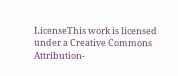LicenseThis work is licensed under a Creative Commons Attribution-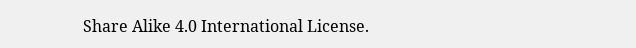Share Alike 4.0 International License.